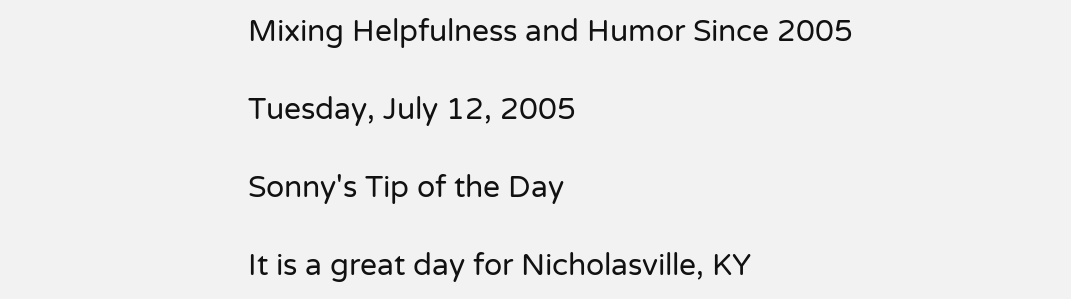Mixing Helpfulness and Humor Since 2005

Tuesday, July 12, 2005

Sonny's Tip of the Day

It is a great day for Nicholasville, KY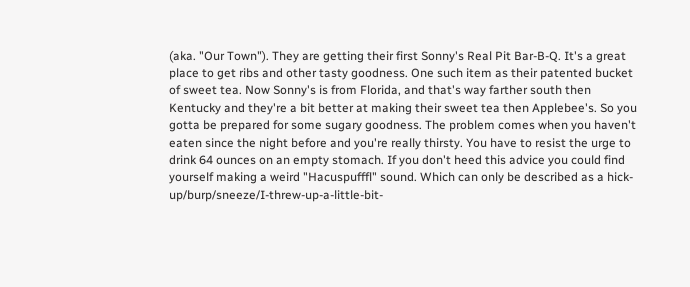(aka. "Our Town"). They are getting their first Sonny's Real Pit Bar-B-Q. It's a great place to get ribs and other tasty goodness. One such item as their patented bucket of sweet tea. Now Sonny's is from Florida, and that's way farther south then Kentucky and they're a bit better at making their sweet tea then Applebee's. So you gotta be prepared for some sugary goodness. The problem comes when you haven't eaten since the night before and you're really thirsty. You have to resist the urge to drink 64 ounces on an empty stomach. If you don't heed this advice you could find yourself making a weird "Hacuspufffl" sound. Which can only be described as a hick-up/burp/sneeze/I-threw-up-a-little-bit-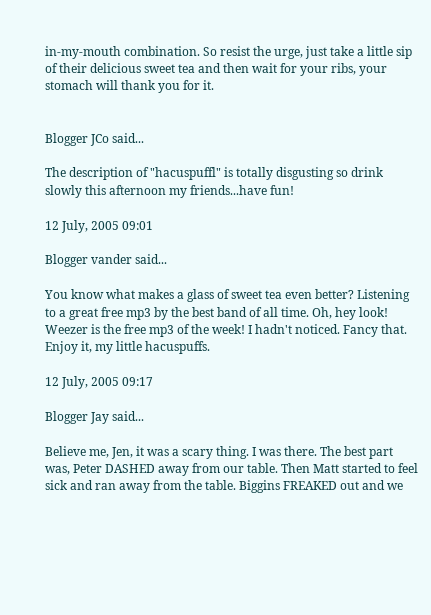in-my-mouth combination. So resist the urge, just take a little sip of their delicious sweet tea and then wait for your ribs, your stomach will thank you for it.


Blogger JCo said...

The description of "hacuspuffl" is totally disgusting so drink slowly this afternoon my friends...have fun!

12 July, 2005 09:01

Blogger vander said...

You know what makes a glass of sweet tea even better? Listening to a great free mp3 by the best band of all time. Oh, hey look! Weezer is the free mp3 of the week! I hadn't noticed. Fancy that. Enjoy it, my little hacuspuffs.

12 July, 2005 09:17

Blogger Jay said...

Believe me, Jen, it was a scary thing. I was there. The best part was, Peter DASHED away from our table. Then Matt started to feel sick and ran away from the table. Biggins FREAKED out and we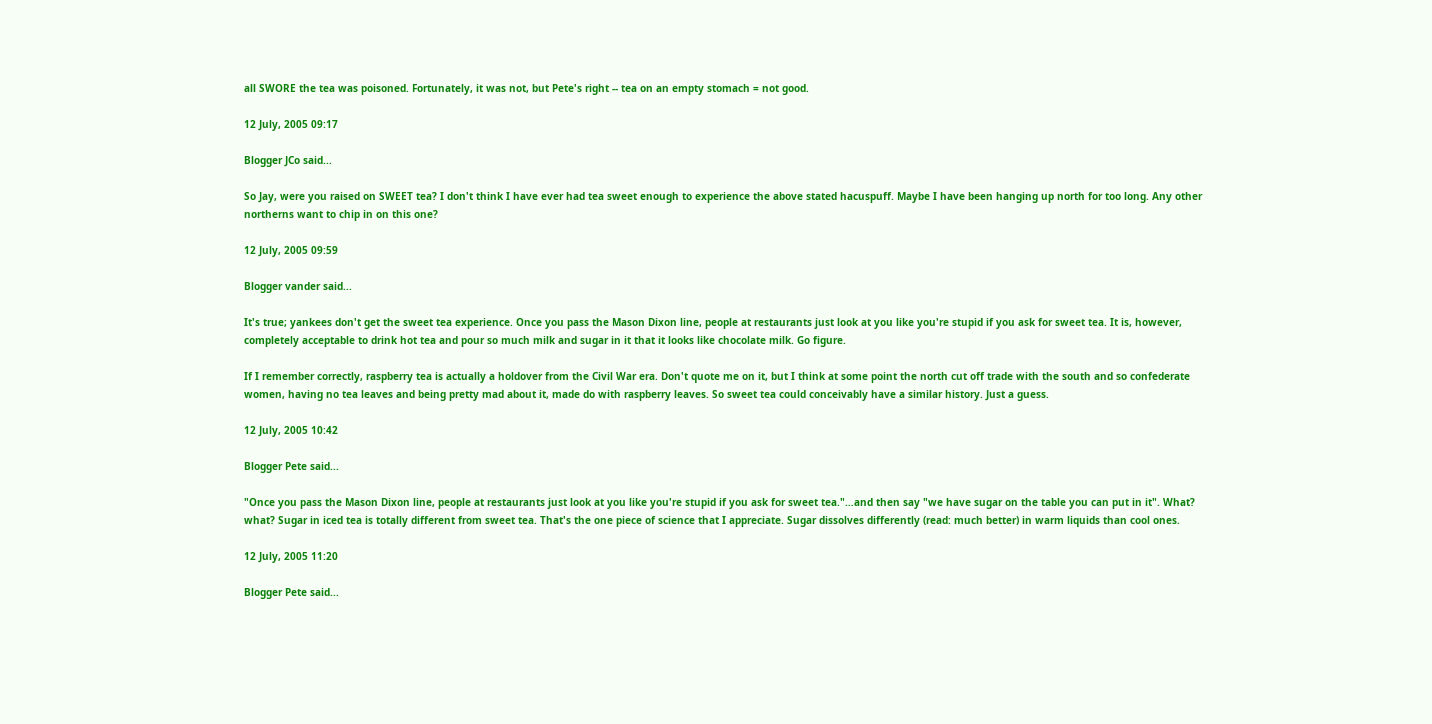all SWORE the tea was poisoned. Fortunately, it was not, but Pete's right -- tea on an empty stomach = not good.

12 July, 2005 09:17

Blogger JCo said...

So Jay, were you raised on SWEET tea? I don't think I have ever had tea sweet enough to experience the above stated hacuspuff. Maybe I have been hanging up north for too long. Any other northerns want to chip in on this one?

12 July, 2005 09:59

Blogger vander said...

It's true; yankees don't get the sweet tea experience. Once you pass the Mason Dixon line, people at restaurants just look at you like you're stupid if you ask for sweet tea. It is, however, completely acceptable to drink hot tea and pour so much milk and sugar in it that it looks like chocolate milk. Go figure.

If I remember correctly, raspberry tea is actually a holdover from the Civil War era. Don't quote me on it, but I think at some point the north cut off trade with the south and so confederate women, having no tea leaves and being pretty mad about it, made do with raspberry leaves. So sweet tea could conceivably have a similar history. Just a guess.

12 July, 2005 10:42

Blogger Pete said...

"Once you pass the Mason Dixon line, people at restaurants just look at you like you're stupid if you ask for sweet tea."…and then say "we have sugar on the table you can put in it". What? what? Sugar in iced tea is totally different from sweet tea. That's the one piece of science that I appreciate. Sugar dissolves differently (read: much better) in warm liquids than cool ones.

12 July, 2005 11:20

Blogger Pete said...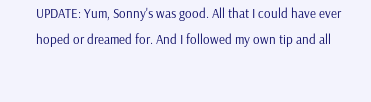UPDATE: Yum, Sonny's was good. All that I could have ever hoped or dreamed for. And I followed my own tip and all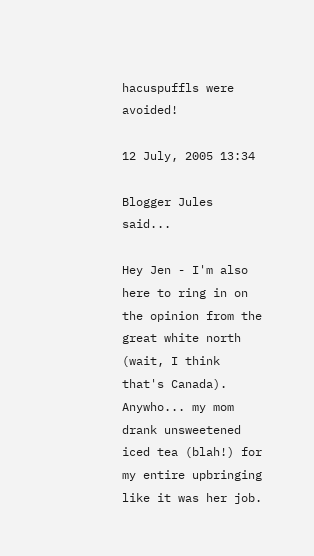hacuspuffls were avoided!

12 July, 2005 13:34

Blogger Jules said...

Hey Jen - I'm also here to ring in on the opinion from the great white north (wait, I think that's Canada). Anywho... my mom drank unsweetened iced tea (blah!) for my entire upbringing like it was her job.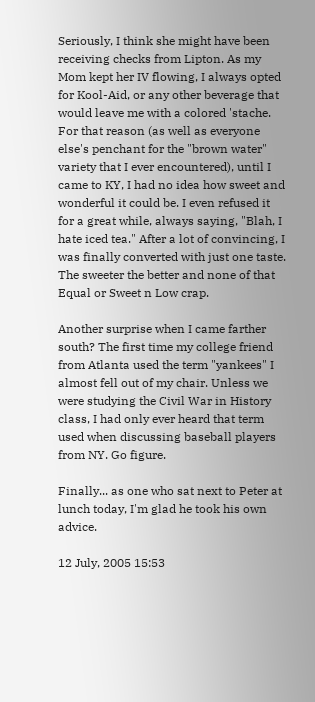Seriously, I think she might have been receiving checks from Lipton. As my Mom kept her IV flowing, I always opted for Kool-Aid, or any other beverage that would leave me with a colored 'stache. For that reason (as well as everyone else's penchant for the "brown water" variety that I ever encountered), until I came to KY, I had no idea how sweet and wonderful it could be. I even refused it for a great while, always saying, "Blah, I hate iced tea." After a lot of convincing, I was finally converted with just one taste. The sweeter the better and none of that Equal or Sweet n Low crap.

Another surprise when I came farther south? The first time my college friend from Atlanta used the term "yankees" I almost fell out of my chair. Unless we were studying the Civil War in History class, I had only ever heard that term used when discussing baseball players from NY. Go figure.

Finally... as one who sat next to Peter at lunch today, I'm glad he took his own advice.

12 July, 2005 15:53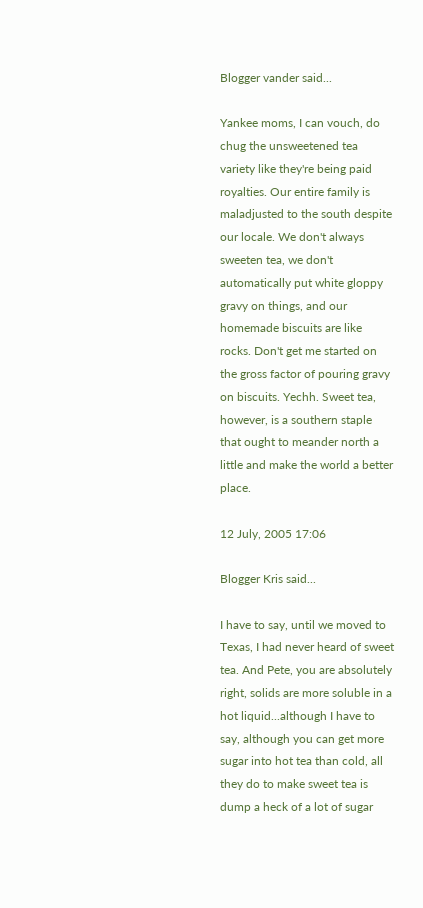Blogger vander said...

Yankee moms, I can vouch, do chug the unsweetened tea variety like they're being paid royalties. Our entire family is maladjusted to the south despite our locale. We don't always sweeten tea, we don't automatically put white gloppy gravy on things, and our homemade biscuits are like rocks. Don't get me started on the gross factor of pouring gravy on biscuits. Yechh. Sweet tea, however, is a southern staple that ought to meander north a little and make the world a better place.

12 July, 2005 17:06

Blogger Kris said...

I have to say, until we moved to Texas, I had never heard of sweet tea. And Pete, you are absolutely right, solids are more soluble in a hot liquid...although I have to say, although you can get more sugar into hot tea than cold, all they do to make sweet tea is dump a heck of a lot of sugar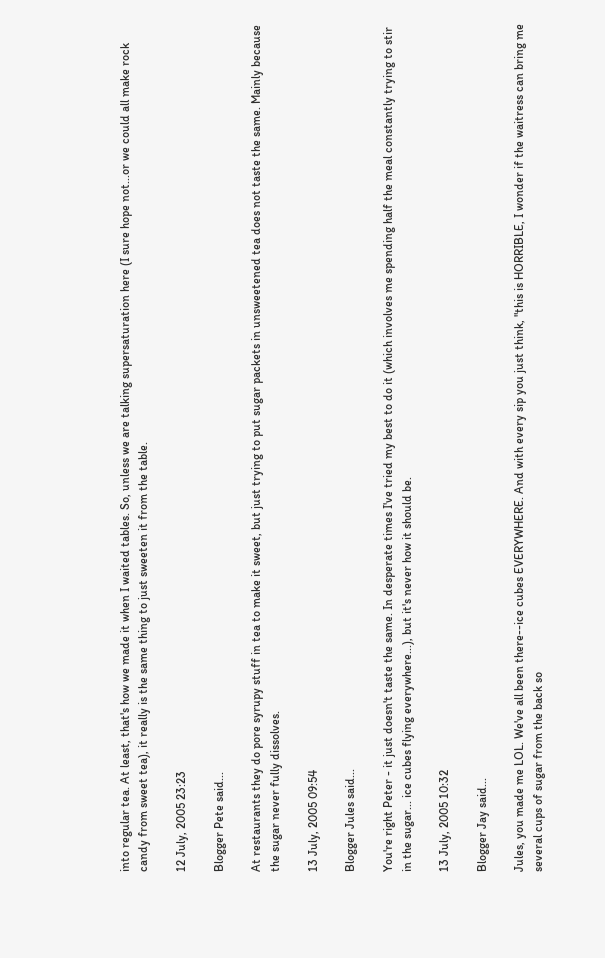into regular tea. At least, that's how we made it when I waited tables. So, unless we are talking supersaturation here (I sure hope not...or we could all make rock candy from sweet tea), it really is the same thing to just sweeten it from the table.

12 July, 2005 23:23

Blogger Pete said...

At restaurants they do pore syrupy stuff in tea to make it sweet, but just trying to put sugar packets in unsweetened tea does not taste the same. Mainly because the sugar never fully dissolves.

13 July, 2005 09:54

Blogger Jules said...

You're right Peter - it just doesn't taste the same. In desperate times I've tried my best to do it (which involves me spending half the meal constantly trying to stir in the sugar... ice cubes flying everywhere...), but it's never how it should be.

13 July, 2005 10:32

Blogger Jay said...

Jules, you made me LOL. We've all been there--ice cubes EVERYWHERE. And with every sip you just think, "this is HORRIBLE, I wonder if the waitress can bring me several cups of sugar from the back so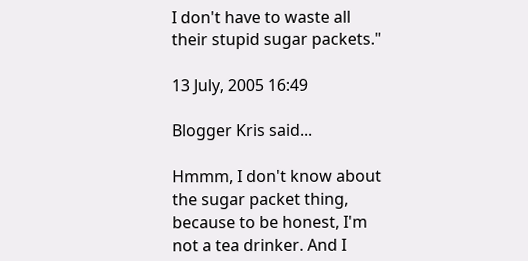I don't have to waste all their stupid sugar packets."

13 July, 2005 16:49

Blogger Kris said...

Hmmm, I don't know about the sugar packet thing, because to be honest, I'm not a tea drinker. And I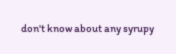don't know about any syrupy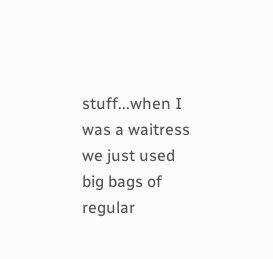stuff...when I was a waitress we just used big bags of regular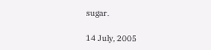sugar.

14 July, 2005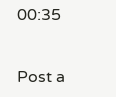00:35


Post a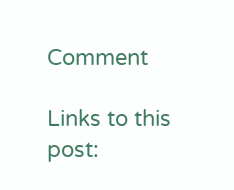Comment

Links to this post: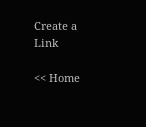Create a Link

<< Home